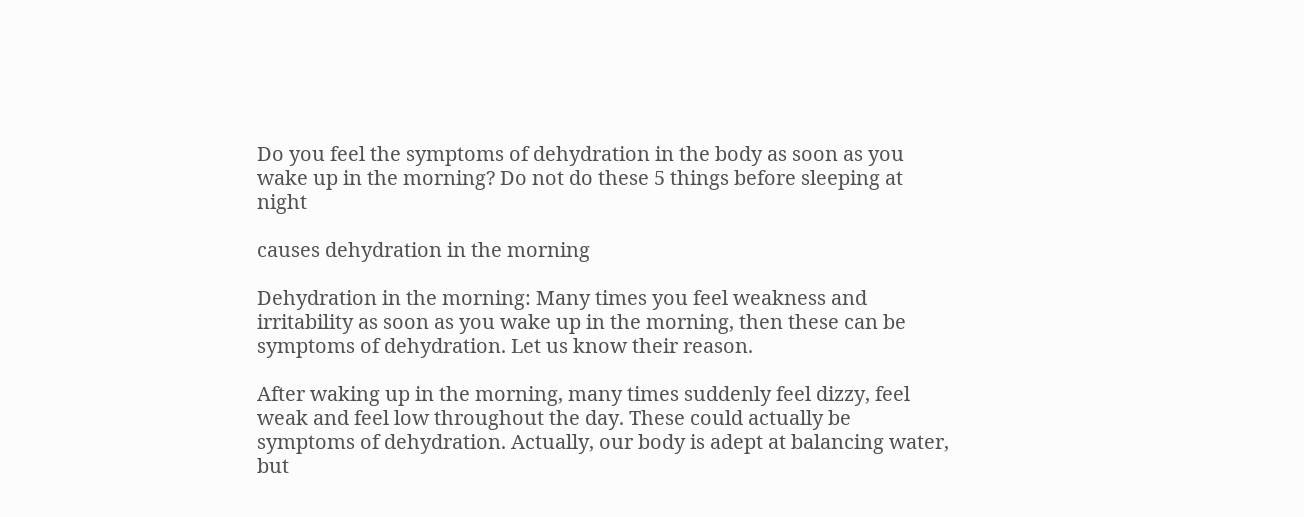Do you feel the symptoms of dehydration in the body as soon as you wake up in the morning? Do not do these 5 things before sleeping at night

causes dehydration in the morning

Dehydration in the morning: Many times you feel weakness and irritability as soon as you wake up in the morning, then these can be symptoms of dehydration. Let us know their reason.

After waking up in the morning, many times suddenly feel dizzy, feel weak and feel low throughout the day. These could actually be symptoms of dehydration. Actually, our body is adept at balancing water, but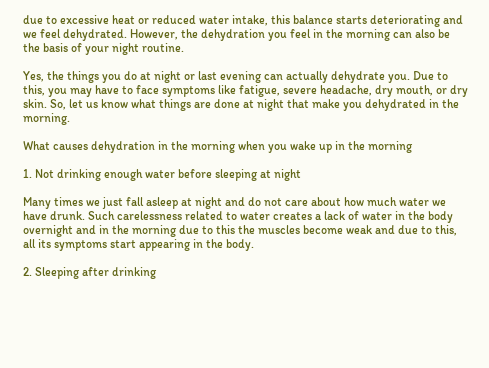due to excessive heat or reduced water intake, this balance starts deteriorating and we feel dehydrated. However, the dehydration you feel in the morning can also be the basis of your night routine.

Yes, the things you do at night or last evening can actually dehydrate you. Due to this, you may have to face symptoms like fatigue, severe headache, dry mouth, or dry skin. So, let us know what things are done at night that make you dehydrated in the morning.

What causes dehydration in the morning when you wake up in the morning

1. Not drinking enough water before sleeping at night

Many times we just fall asleep at night and do not care about how much water we have drunk. Such carelessness related to water creates a lack of water in the body overnight and in the morning due to this the muscles become weak and due to this, all its symptoms start appearing in the body.

2. Sleeping after drinking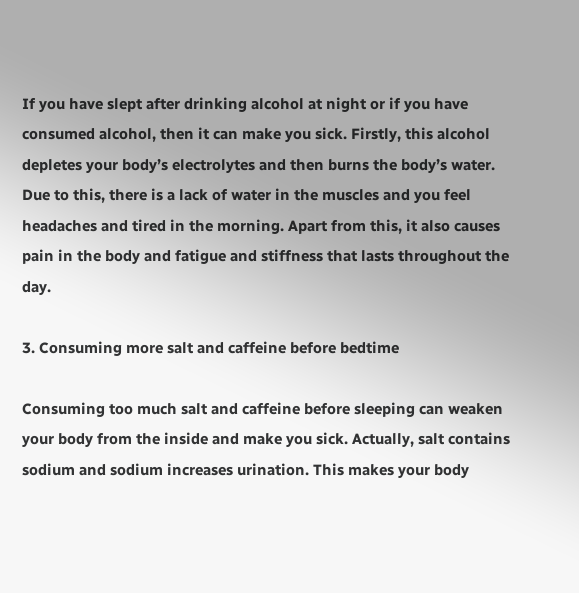If you have slept after drinking alcohol at night or if you have consumed alcohol, then it can make you sick. Firstly, this alcohol depletes your body’s electrolytes and then burns the body’s water. Due to this, there is a lack of water in the muscles and you feel headaches and tired in the morning. Apart from this, it also causes pain in the body and fatigue and stiffness that lasts throughout the day.

3. Consuming more salt and caffeine before bedtime

Consuming too much salt and caffeine before sleeping can weaken your body from the inside and make you sick. Actually, salt contains sodium and sodium increases urination. This makes your body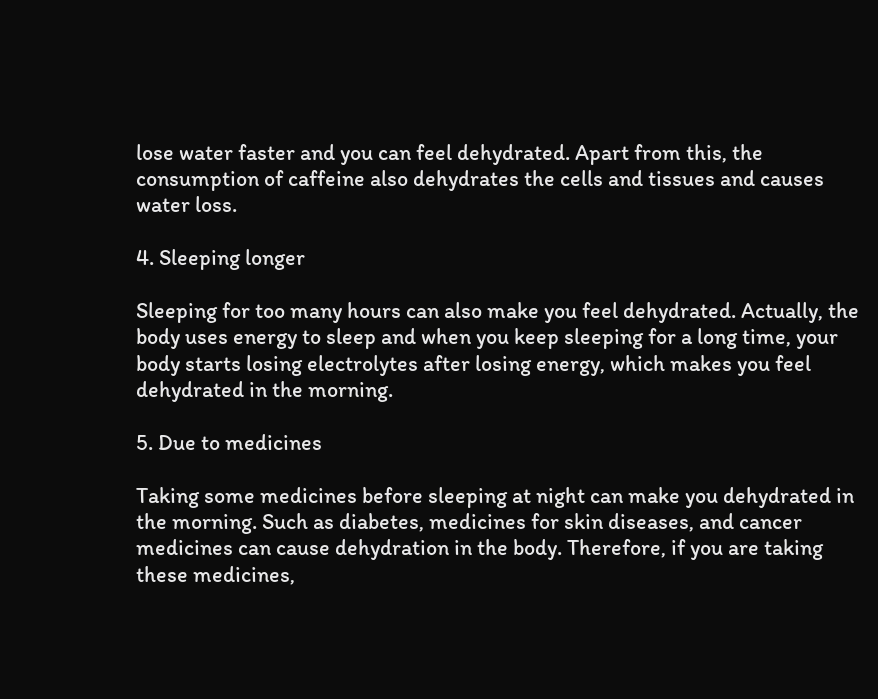lose water faster and you can feel dehydrated. Apart from this, the consumption of caffeine also dehydrates the cells and tissues and causes water loss.

4. Sleeping longer

Sleeping for too many hours can also make you feel dehydrated. Actually, the body uses energy to sleep and when you keep sleeping for a long time, your body starts losing electrolytes after losing energy, which makes you feel dehydrated in the morning.

5. Due to medicines

Taking some medicines before sleeping at night can make you dehydrated in the morning. Such as diabetes, medicines for skin diseases, and cancer medicines can cause dehydration in the body. Therefore, if you are taking these medicines,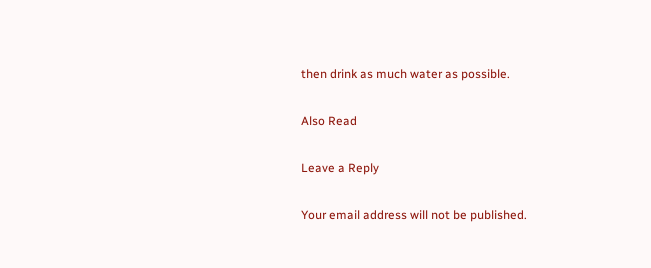then drink as much water as possible.

Also Read

Leave a Reply

Your email address will not be published.